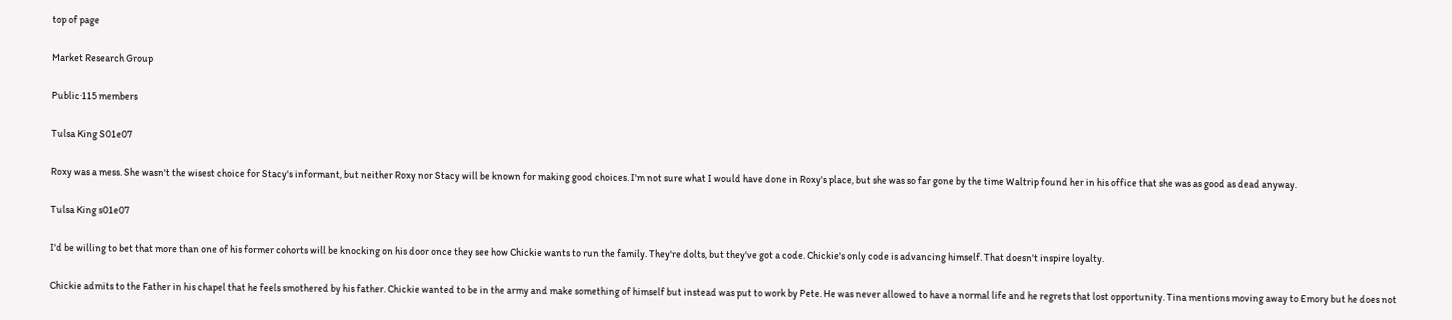top of page

Market Research Group

Public·115 members

Tulsa King S01e07

Roxy was a mess. She wasn't the wisest choice for Stacy's informant, but neither Roxy nor Stacy will be known for making good choices. I'm not sure what I would have done in Roxy's place, but she was so far gone by the time Waltrip found her in his office that she was as good as dead anyway.

Tulsa King s01e07

I'd be willing to bet that more than one of his former cohorts will be knocking on his door once they see how Chickie wants to run the family. They're dolts, but they've got a code. Chickie's only code is advancing himself. That doesn't inspire loyalty.

Chickie admits to the Father in his chapel that he feels smothered by his father. Chickie wanted to be in the army and make something of himself but instead was put to work by Pete. He was never allowed to have a normal life and he regrets that lost opportunity. Tina mentions moving away to Emory but he does not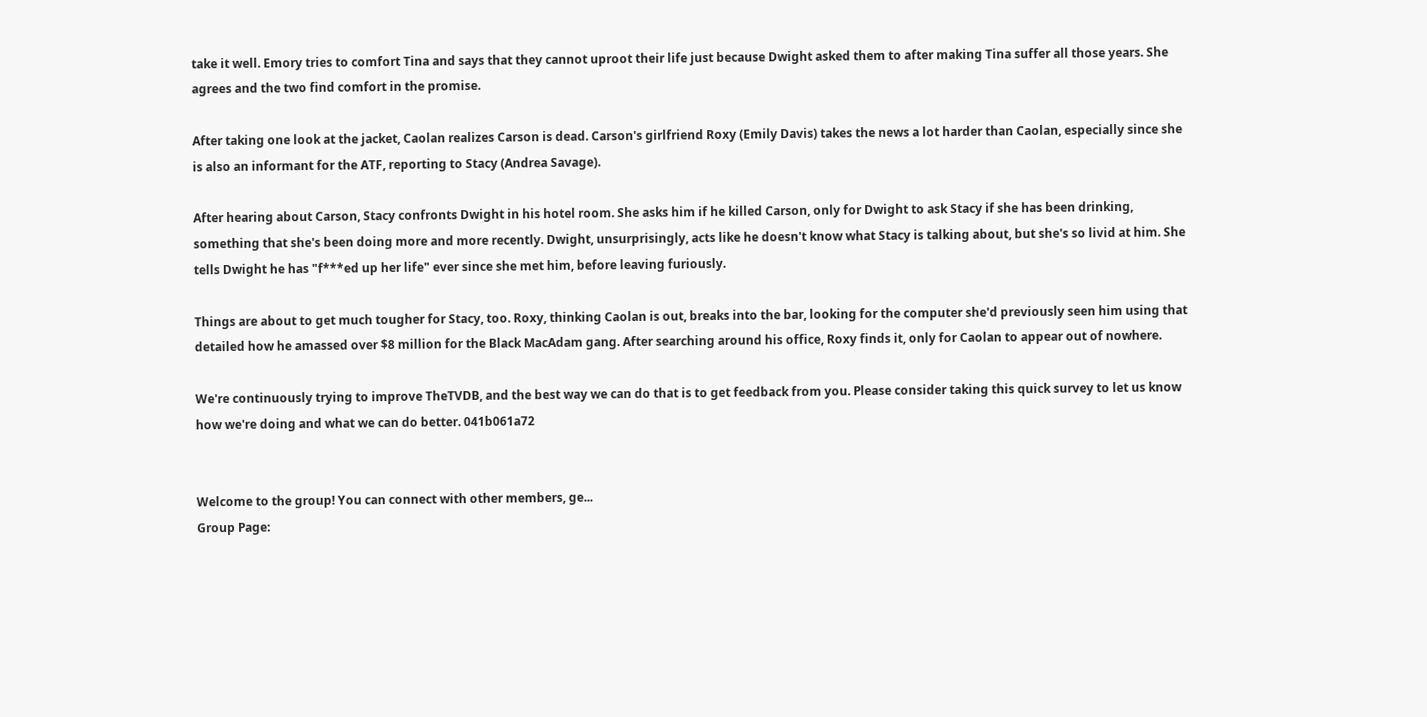take it well. Emory tries to comfort Tina and says that they cannot uproot their life just because Dwight asked them to after making Tina suffer all those years. She agrees and the two find comfort in the promise.

After taking one look at the jacket, Caolan realizes Carson is dead. Carson's girlfriend Roxy (Emily Davis) takes the news a lot harder than Caolan, especially since she is also an informant for the ATF, reporting to Stacy (Andrea Savage).

After hearing about Carson, Stacy confronts Dwight in his hotel room. She asks him if he killed Carson, only for Dwight to ask Stacy if she has been drinking, something that she's been doing more and more recently. Dwight, unsurprisingly, acts like he doesn't know what Stacy is talking about, but she's so livid at him. She tells Dwight he has "f***ed up her life" ever since she met him, before leaving furiously.

Things are about to get much tougher for Stacy, too. Roxy, thinking Caolan is out, breaks into the bar, looking for the computer she'd previously seen him using that detailed how he amassed over $8 million for the Black MacAdam gang. After searching around his office, Roxy finds it, only for Caolan to appear out of nowhere.

We're continuously trying to improve TheTVDB, and the best way we can do that is to get feedback from you. Please consider taking this quick survey to let us know how we're doing and what we can do better. 041b061a72


Welcome to the group! You can connect with other members, ge...
Group Page: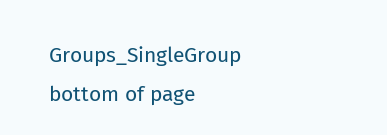Groups_SingleGroup
bottom of page